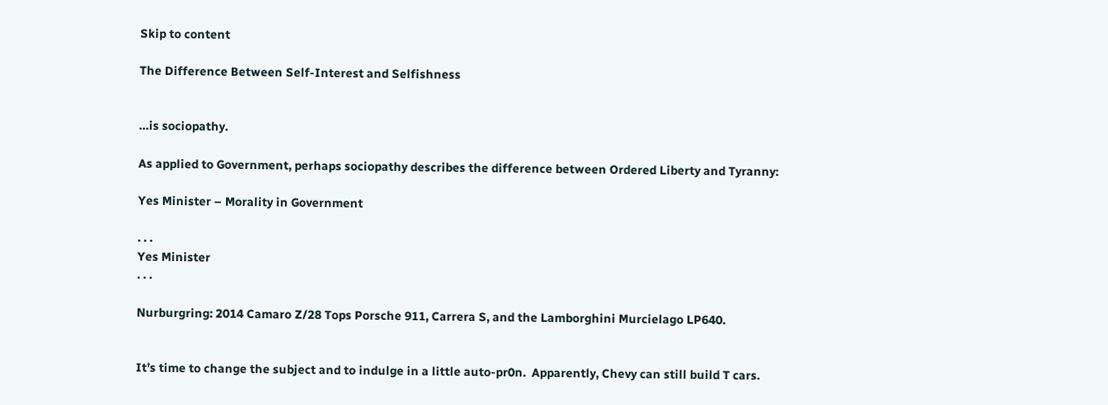Skip to content

The Difference Between Self-Interest and Selfishness


…is sociopathy.

As applied to Government, perhaps sociopathy describes the difference between Ordered Liberty and Tyranny:

Yes Minister – Morality in Government

. . .
Yes Minister
. . .

Nurburgring: 2014 Camaro Z/28 Tops Porsche 911, Carrera S, and the Lamborghini Murcielago LP640.


It’s time to change the subject and to indulge in a little auto-pr0n.  Apparently, Chevy can still build T cars.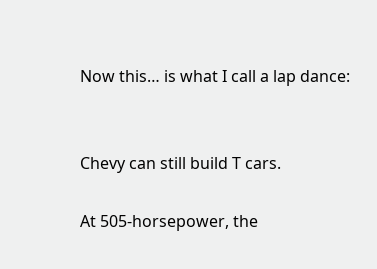Now this… is what I call a lap dance:


Chevy can still build T cars.

At 505-horsepower, the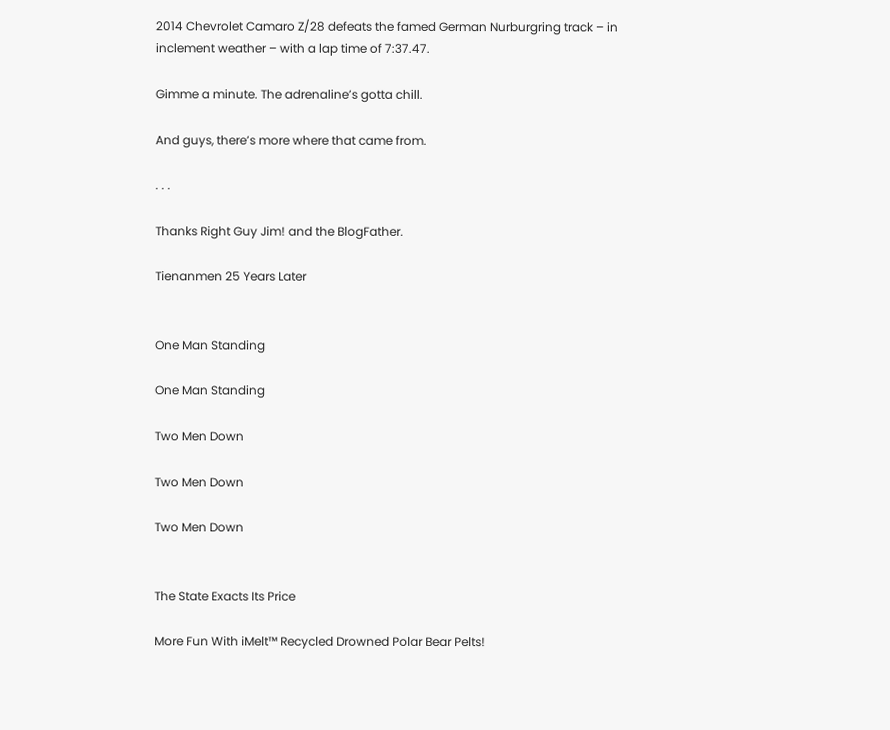2014 Chevrolet Camaro Z/28 defeats the famed German Nurburgring track – in inclement weather – with a lap time of 7:37.47.

Gimme a minute. The adrenaline’s gotta chill.

And guys, there’s more where that came from.

. . .

Thanks Right Guy Jim! and the BlogFather.

Tienanmen 25 Years Later


One Man Standing

One Man Standing

Two Men Down

Two Men Down

Two Men Down


The State Exacts Its Price

More Fun With iMelt™ Recycled Drowned Polar Bear Pelts!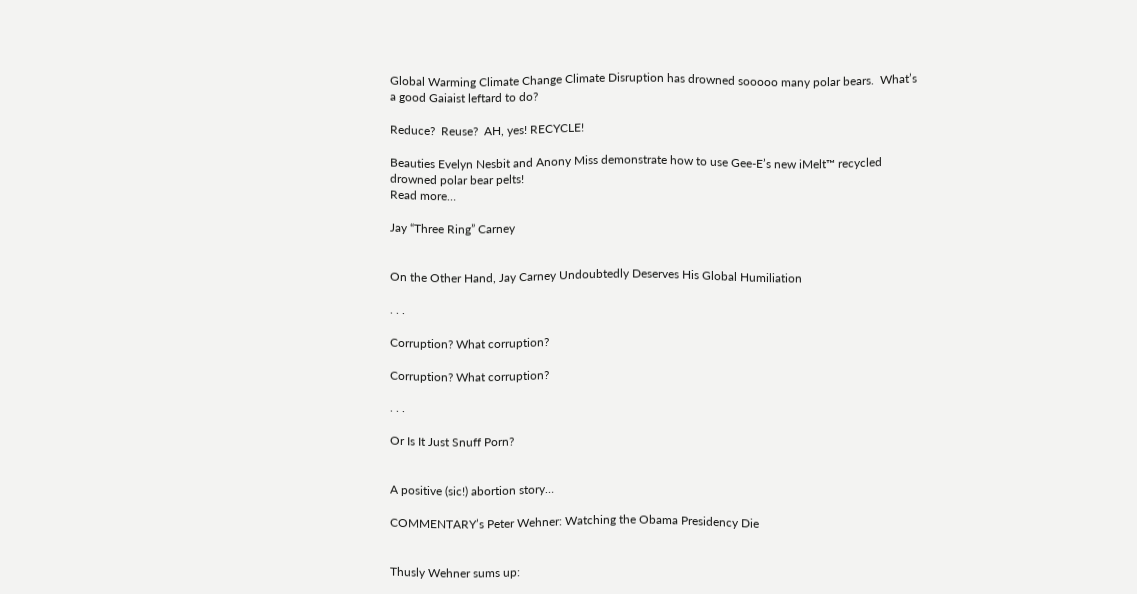Global Warming Climate Change Climate Disruption has drowned sooooo many polar bears.  What’s a good Gaiaist leftard to do?

Reduce?  Reuse?  AH, yes! RECYCLE!

Beauties Evelyn Nesbit and Anony Miss demonstrate how to use Gee-E’s new iMelt™ recycled drowned polar bear pelts!
Read more…

Jay “Three Ring” Carney


On the Other Hand, Jay Carney Undoubtedly Deserves His Global Humiliation

. . .

Corruption? What corruption?

Corruption? What corruption?

. . .

Or Is It Just Snuff Porn?


A positive (sic!) abortion story…

COMMENTARY’s Peter Wehner: Watching the Obama Presidency Die


Thusly Wehner sums up: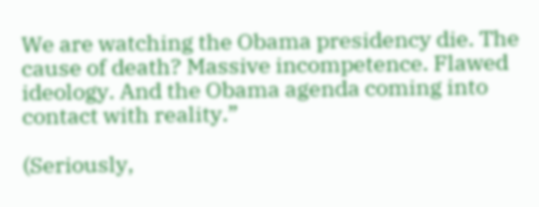We are watching the Obama presidency die. The cause of death? Massive incompetence. Flawed ideology. And the Obama agenda coming into contact with reality.”

(Seriously,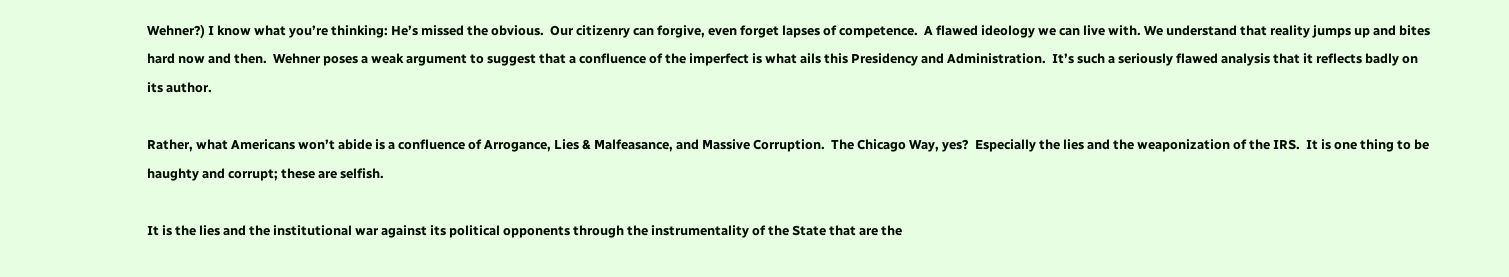Wehner?) I know what you’re thinking: He’s missed the obvious.  Our citizenry can forgive, even forget lapses of competence.  A flawed ideology we can live with. We understand that reality jumps up and bites hard now and then.  Wehner poses a weak argument to suggest that a confluence of the imperfect is what ails this Presidency and Administration.  It’s such a seriously flawed analysis that it reflects badly on its author.

Rather, what Americans won’t abide is a confluence of Arrogance, Lies & Malfeasance, and Massive Corruption.  The Chicago Way, yes?  Especially the lies and the weaponization of the IRS.  It is one thing to be haughty and corrupt; these are selfish.

It is the lies and the institutional war against its political opponents through the instrumentality of the State that are the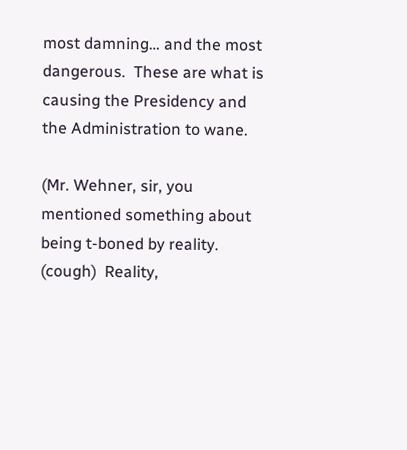most damning… and the most dangerous.  These are what is causing the Presidency and the Administration to wane.

(Mr. Wehner, sir, you mentioned something about being t-boned by reality. (cough)  Reality,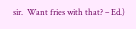sir.  Want fries with that? – Ed.)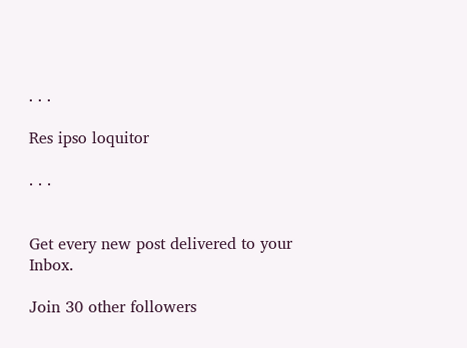. . .

Res ipso loquitor

. . .


Get every new post delivered to your Inbox.

Join 30 other followers